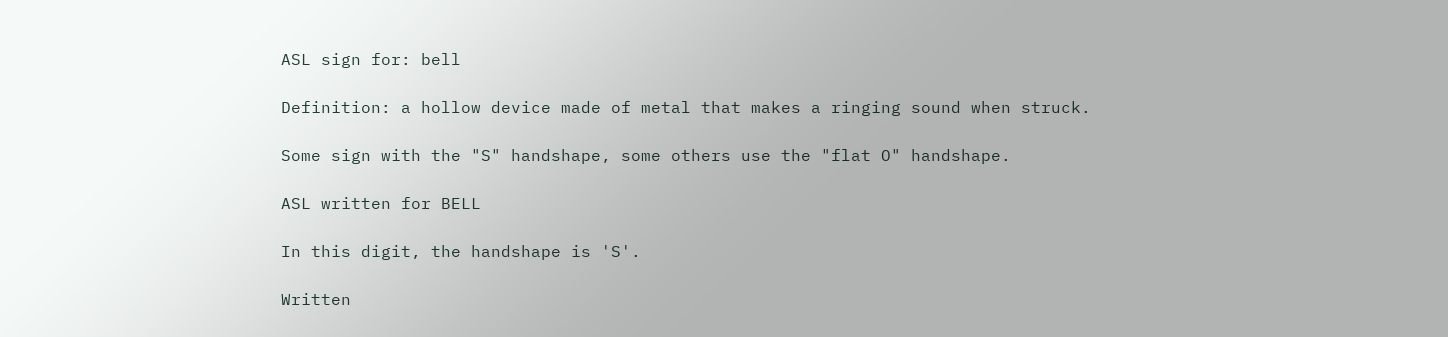ASL sign for: bell

Definition: a hollow device made of metal that makes a ringing sound when struck.

Some sign with the "S" handshape, some others use the "flat O" handshape.

ASL written for BELL

In this digit, the handshape is 'S'.

Written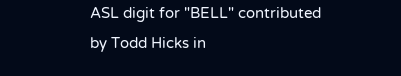ASL digit for "BELL" contributed by Todd Hicks in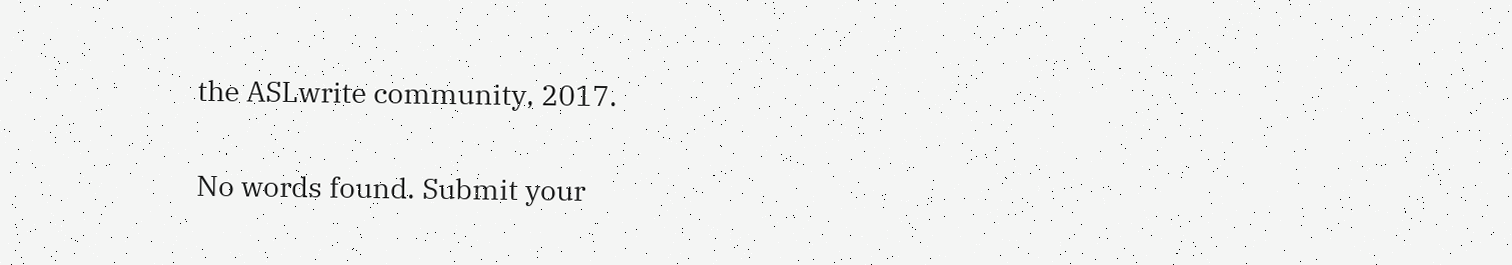the ASLwrite community, 2017.

No words found. Submit your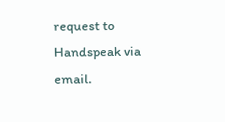request to Handspeak via email.